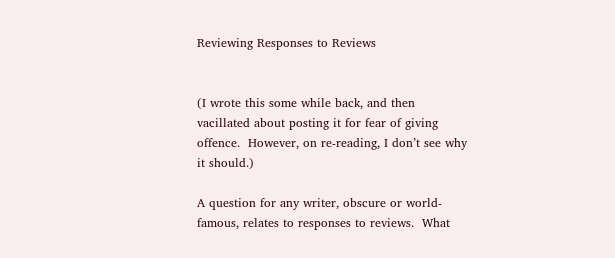Reviewing Responses to Reviews


(I wrote this some while back, and then vacillated about posting it for fear of giving offence.  However, on re-reading, I don’t see why it should.)

A question for any writer, obscure or world-famous, relates to responses to reviews.  What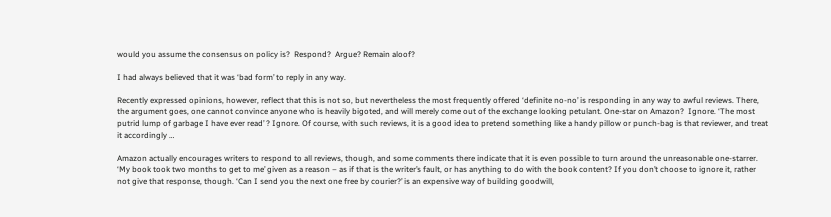would you assume the consensus on policy is?  Respond?  Argue? Remain aloof?

I had always believed that it was ‘bad form’ to reply in any way.

Recently expressed opinions, however, reflect that this is not so, but nevertheless the most frequently offered ‘definite no-no’ is responding in any way to awful reviews. There, the argument goes, one cannot convince anyone who is heavily bigoted, and will merely come out of the exchange looking petulant. One-star on Amazon?  Ignore. ‘The most putrid lump of garbage I have ever read’ ? Ignore. Of course, with such reviews, it is a good idea to pretend something like a handy pillow or punch-bag is that reviewer, and treat it accordingly …

Amazon actually encourages writers to respond to all reviews, though, and some comments there indicate that it is even possible to turn around the unreasonable one-starrer. ‘My book took two months to get to me’ given as a reason – as if that is the writer’s fault, or has anything to do with the book content? If you don’t choose to ignore it, rather not give that response, though. ‘Can I send you the next one free by courier?’ is an expensive way of building goodwill,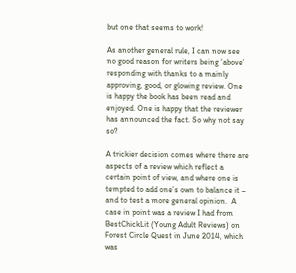but one that seems to work!

As another general rule, I can now see no good reason for writers being ‘above’ responding with thanks to a mainly approving, good, or glowing review. One is happy the book has been read and enjoyed. One is happy that the reviewer has announced the fact. So why not say so?

A trickier decision comes where there are aspects of a review which reflect a certain point of view, and where one is tempted to add one’s own to balance it – and to test a more general opinion.  A case in point was a review I had from BestChickLit (Young Adult Reviews) on Forest Circle Quest in June 2014, which was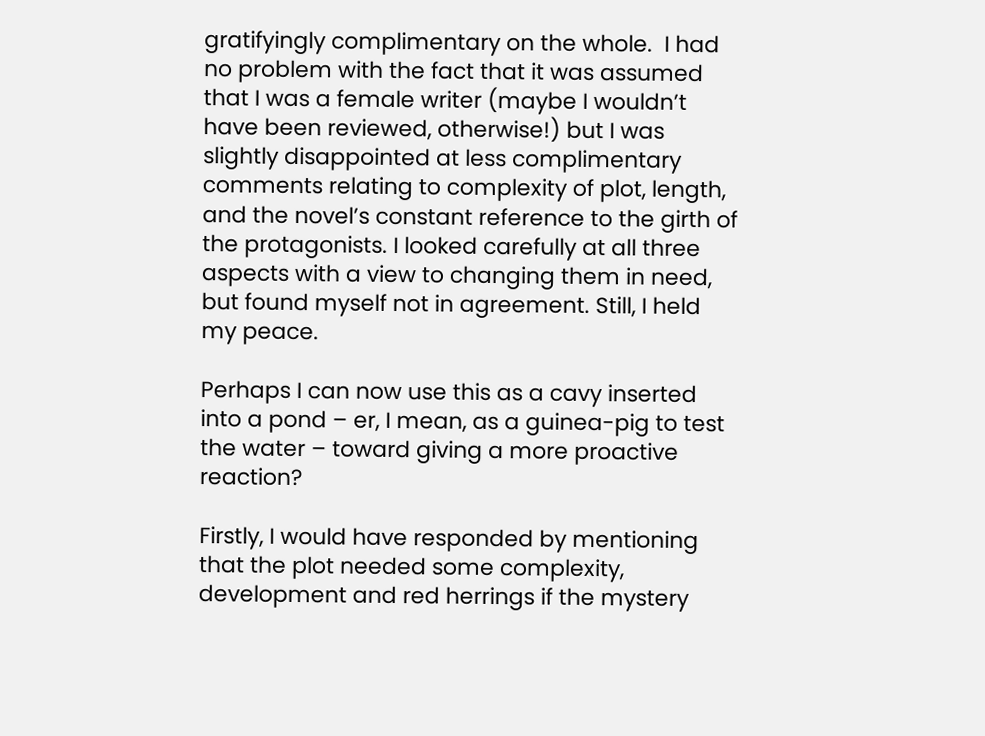gratifyingly complimentary on the whole.  I had no problem with the fact that it was assumed that I was a female writer (maybe I wouldn’t have been reviewed, otherwise!) but I was slightly disappointed at less complimentary comments relating to complexity of plot, length, and the novel’s constant reference to the girth of the protagonists. I looked carefully at all three aspects with a view to changing them in need, but found myself not in agreement. Still, I held my peace.

Perhaps I can now use this as a cavy inserted into a pond – er, I mean, as a guinea-pig to test the water – toward giving a more proactive reaction?

Firstly, I would have responded by mentioning that the plot needed some complexity, development and red herrings if the mystery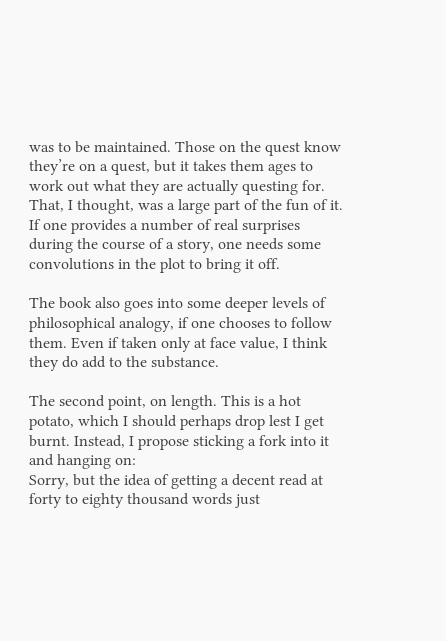was to be maintained. Those on the quest know they’re on a quest, but it takes them ages to work out what they are actually questing for. That, I thought, was a large part of the fun of it. If one provides a number of real surprises during the course of a story, one needs some convolutions in the plot to bring it off.

The book also goes into some deeper levels of philosophical analogy, if one chooses to follow them. Even if taken only at face value, I think they do add to the substance.

The second point, on length. This is a hot potato, which I should perhaps drop lest I get burnt. Instead, I propose sticking a fork into it and hanging on:
Sorry, but the idea of getting a decent read at forty to eighty thousand words just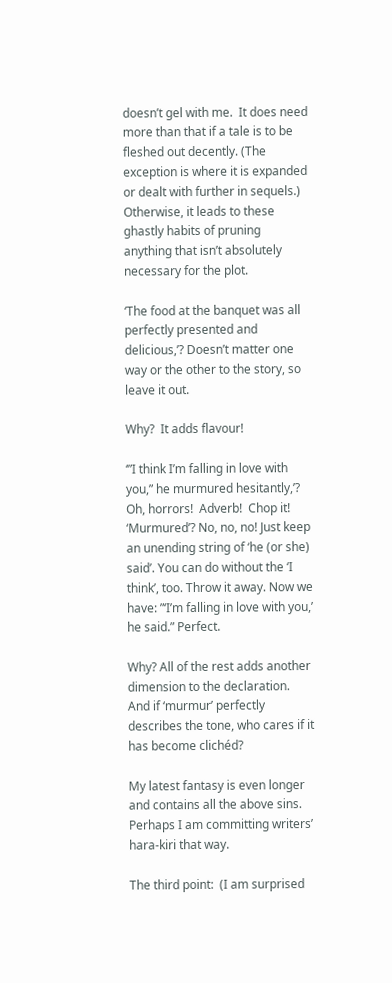doesn’t gel with me.  It does need more than that if a tale is to be fleshed out decently. (The exception is where it is expanded or dealt with further in sequels.) Otherwise, it leads to these ghastly habits of pruning anything that isn’t absolutely necessary for the plot.

‘The food at the banquet was all perfectly presented and delicious,’? Doesn’t matter one way or the other to the story, so leave it out.

Why?  It adds flavour!

‘”I think I’m falling in love with you,” he murmured hesitantly,’? Oh, horrors!  Adverb!  Chop it! ‘Murmured’? No, no, no! Just keep an unending string of ‘he (or she) said’. You can do without the ‘I think’, too. Throw it away. Now we have: ”‘I’m falling in love with you,’ he said.” Perfect.

Why? All of the rest adds another dimension to the declaration. And if ‘murmur’ perfectly describes the tone, who cares if it has become clichéd?

My latest fantasy is even longer and contains all the above sins. Perhaps I am committing writers’ hara-kiri that way.

The third point:  (I am surprised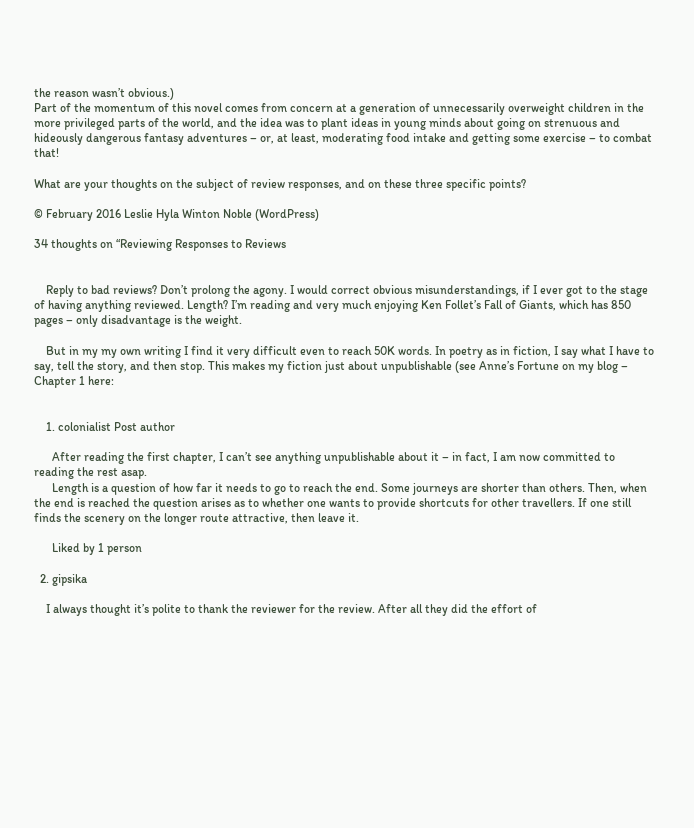the reason wasn’t obvious.)
Part of the momentum of this novel comes from concern at a generation of unnecessarily overweight children in the more privileged parts of the world, and the idea was to plant ideas in young minds about going on strenuous and hideously dangerous fantasy adventures – or, at least, moderating food intake and getting some exercise – to combat that!

What are your thoughts on the subject of review responses, and on these three specific points?

© February 2016 Leslie Hyla Winton Noble (WordPress)

34 thoughts on “Reviewing Responses to Reviews


    Reply to bad reviews? Don’t prolong the agony. I would correct obvious misunderstandings, if I ever got to the stage of having anything reviewed. Length? I’m reading and very much enjoying Ken Follet’s Fall of Giants, which has 850 pages – only disadvantage is the weight.

    But in my my own writing I find it very difficult even to reach 50K words. In poetry as in fiction, I say what I have to say, tell the story, and then stop. This makes my fiction just about unpublishable (see Anne’s Fortune on my blog – Chapter 1 here:


    1. colonialist Post author

      After reading the first chapter, I can’t see anything unpublishable about it – in fact, I am now committed to reading the rest asap.
      Length is a question of how far it needs to go to reach the end. Some journeys are shorter than others. Then, when the end is reached the question arises as to whether one wants to provide shortcuts for other travellers. If one still finds the scenery on the longer route attractive, then leave it.

      Liked by 1 person

  2. gipsika

    I always thought it’s polite to thank the reviewer for the review. After all they did the effort of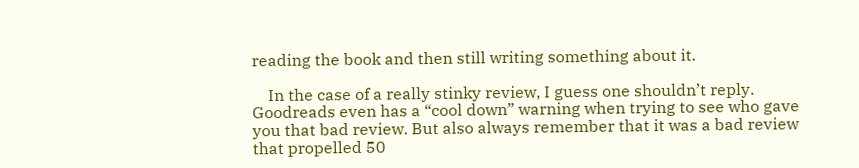reading the book and then still writing something about it.

    In the case of a really stinky review, I guess one shouldn’t reply. Goodreads even has a “cool down” warning when trying to see who gave you that bad review. But also always remember that it was a bad review that propelled 50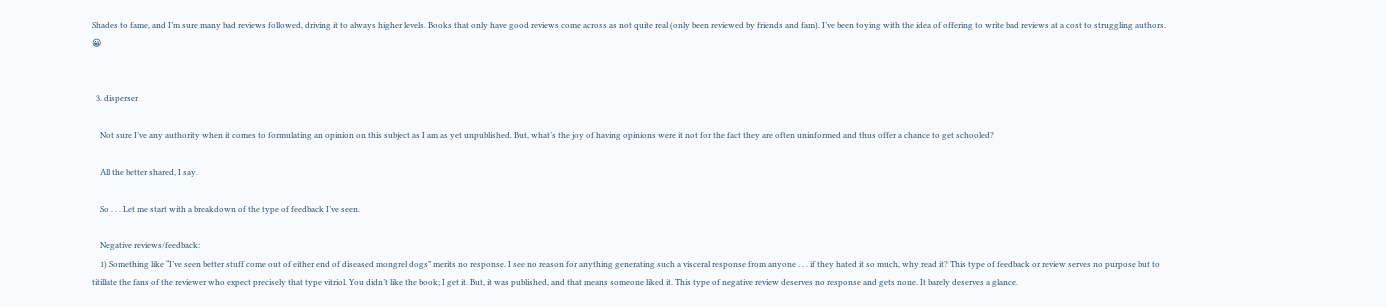Shades to fame, and I’m sure many bad reviews followed, driving it to always higher levels. Books that only have good reviews come across as not quite real (only been reviewed by friends and fam). I’ve been toying with the idea of offering to write bad reviews at a cost to struggling authors. 😀


  3. disperser

    Not sure I’ve any authority when it comes to formulating an opinion on this subject as I am as yet unpublished. But, what’s the joy of having opinions were it not for the fact they are often uninformed and thus offer a chance to get schooled?

    All the better shared, I say.

    So . . . Let me start with a breakdown of the type of feedback I’ve seen.

    Negative reviews/feedback:
    1) Something like “I’ve seen better stuff come out of either end of diseased mongrel dogs” merits no response. I see no reason for anything generating such a visceral response from anyone . . . if they hated it so much, why read it? This type of feedback or review serves no purpose but to titillate the fans of the reviewer who expect precisely that type vitriol. You didn’t like the book; I get it. But, it was published, and that means someone liked it. This type of negative review deserves no response and gets none. It barely deserves a glance.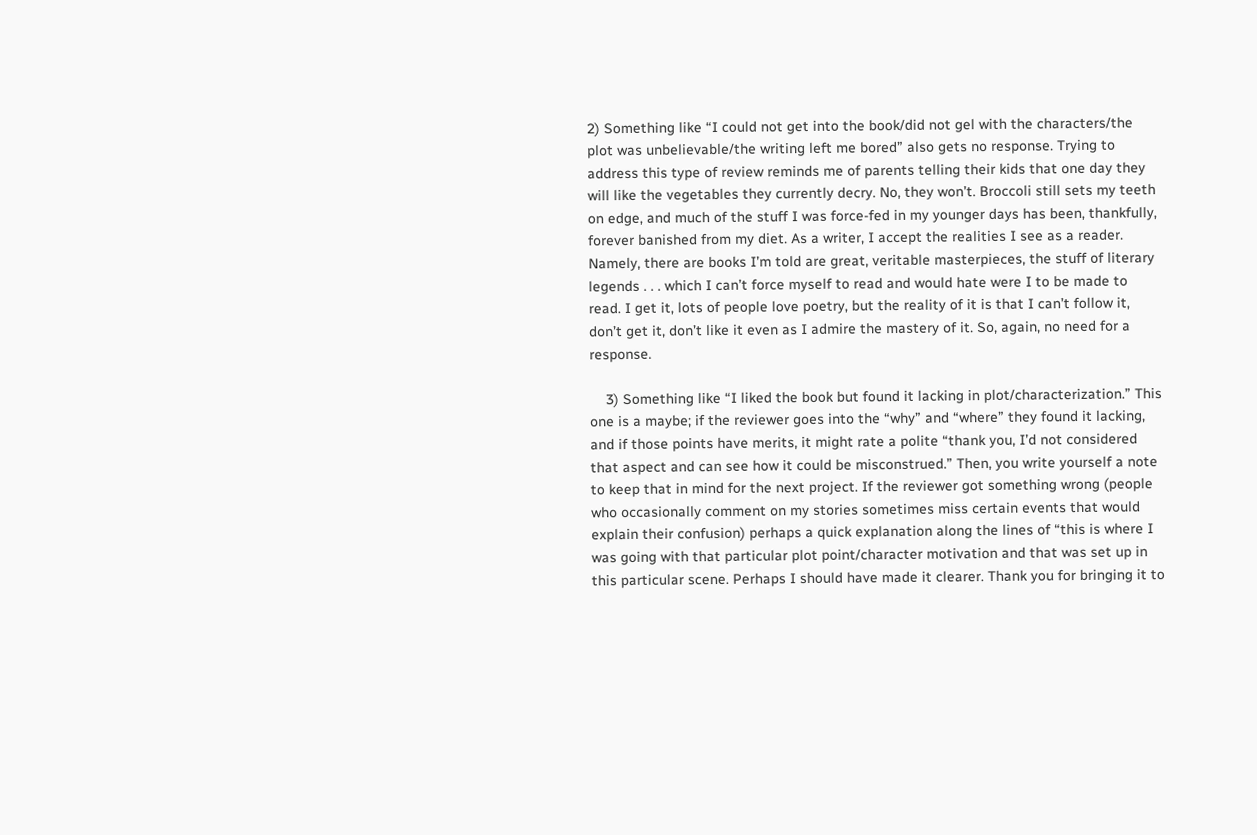2) Something like “I could not get into the book/did not gel with the characters/the plot was unbelievable/the writing left me bored” also gets no response. Trying to address this type of review reminds me of parents telling their kids that one day they will like the vegetables they currently decry. No, they won’t. Broccoli still sets my teeth on edge, and much of the stuff I was force-fed in my younger days has been, thankfully, forever banished from my diet. As a writer, I accept the realities I see as a reader. Namely, there are books I’m told are great, veritable masterpieces, the stuff of literary legends . . . which I can’t force myself to read and would hate were I to be made to read. I get it, lots of people love poetry, but the reality of it is that I can’t follow it, don’t get it, don’t like it even as I admire the mastery of it. So, again, no need for a response.

    3) Something like “I liked the book but found it lacking in plot/characterization.” This one is a maybe; if the reviewer goes into the “why” and “where” they found it lacking, and if those points have merits, it might rate a polite “thank you, I’d not considered that aspect and can see how it could be misconstrued.” Then, you write yourself a note to keep that in mind for the next project. If the reviewer got something wrong (people who occasionally comment on my stories sometimes miss certain events that would explain their confusion) perhaps a quick explanation along the lines of “this is where I was going with that particular plot point/character motivation and that was set up in this particular scene. Perhaps I should have made it clearer. Thank you for bringing it to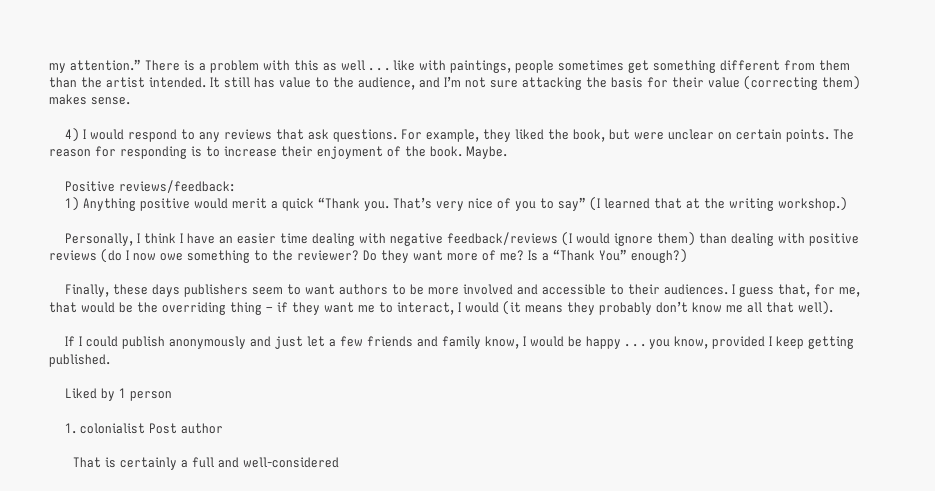my attention.” There is a problem with this as well . . . like with paintings, people sometimes get something different from them than the artist intended. It still has value to the audience, and I’m not sure attacking the basis for their value (correcting them) makes sense.

    4) I would respond to any reviews that ask questions. For example, they liked the book, but were unclear on certain points. The reason for responding is to increase their enjoyment of the book. Maybe.

    Positive reviews/feedback:
    1) Anything positive would merit a quick “Thank you. That’s very nice of you to say” (I learned that at the writing workshop.)

    Personally, I think I have an easier time dealing with negative feedback/reviews (I would ignore them) than dealing with positive reviews (do I now owe something to the reviewer? Do they want more of me? Is a “Thank You” enough?)

    Finally, these days publishers seem to want authors to be more involved and accessible to their audiences. I guess that, for me, that would be the overriding thing – if they want me to interact, I would (it means they probably don’t know me all that well).

    If I could publish anonymously and just let a few friends and family know, I would be happy . . . you know, provided I keep getting published.

    Liked by 1 person

    1. colonialist Post author

      That is certainly a full and well-considered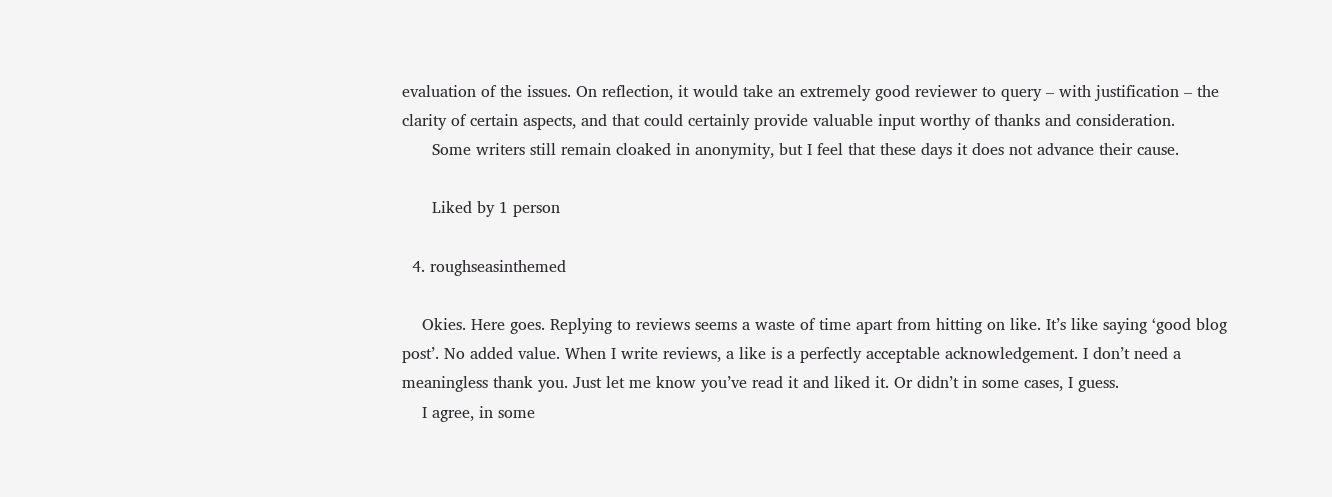evaluation of the issues. On reflection, it would take an extremely good reviewer to query – with justification – the clarity of certain aspects, and that could certainly provide valuable input worthy of thanks and consideration.
      Some writers still remain cloaked in anonymity, but I feel that these days it does not advance their cause.

      Liked by 1 person

  4. roughseasinthemed

    Okies. Here goes. Replying to reviews seems a waste of time apart from hitting on like. It’s like saying ‘good blog post’. No added value. When I write reviews, a like is a perfectly acceptable acknowledgement. I don’t need a meaningless thank you. Just let me know you’ve read it and liked it. Or didn’t in some cases, I guess.
    I agree, in some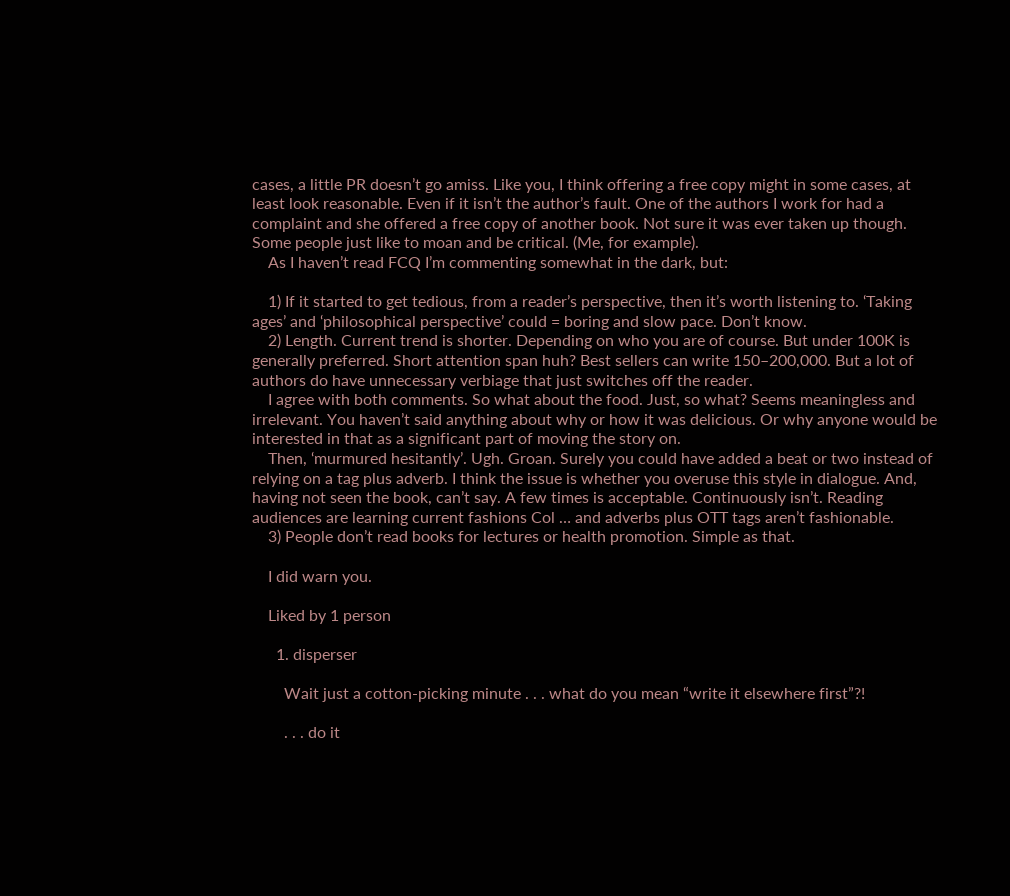cases, a little PR doesn’t go amiss. Like you, I think offering a free copy might in some cases, at least look reasonable. Even if it isn’t the author’s fault. One of the authors I work for had a complaint and she offered a free copy of another book. Not sure it was ever taken up though. Some people just like to moan and be critical. (Me, for example).
    As I haven’t read FCQ I’m commenting somewhat in the dark, but:

    1) If it started to get tedious, from a reader’s perspective, then it’s worth listening to. ‘Taking ages’ and ‘philosophical perspective’ could = boring and slow pace. Don’t know.
    2) Length. Current trend is shorter. Depending on who you are of course. But under 100K is generally preferred. Short attention span huh? Best sellers can write 150–200,000. But a lot of authors do have unnecessary verbiage that just switches off the reader.
    I agree with both comments. So what about the food. Just, so what? Seems meaningless and irrelevant. You haven’t said anything about why or how it was delicious. Or why anyone would be interested in that as a significant part of moving the story on.
    Then, ‘murmured hesitantly’. Ugh. Groan. Surely you could have added a beat or two instead of relying on a tag plus adverb. I think the issue is whether you overuse this style in dialogue. And, having not seen the book, can’t say. A few times is acceptable. Continuously isn’t. Reading audiences are learning current fashions Col … and adverbs plus OTT tags aren’t fashionable.
    3) People don’t read books for lectures or health promotion. Simple as that.

    I did warn you.

    Liked by 1 person

      1. disperser

        Wait just a cotton-picking minute . . . what do you mean “write it elsewhere first”?!

        . . . do it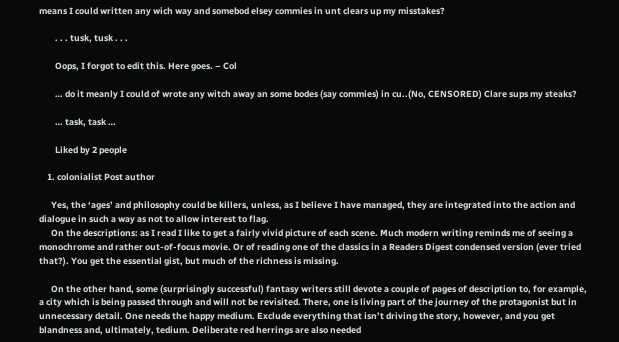means I could written any wich way and somebod elsey commies in unt clears up my misstakes?

        . . . tusk, tusk . . .

        Oops, I forgot to edit this. Here goes. – Col

        … do it meanly I could of wrote any witch away an some bodes (say commies) in cu..(No, CENSORED) Clare sups my steaks?

        … task, task …

        Liked by 2 people

    1. colonialist Post author

      Yes, the ‘ages’ and philosophy could be killers, unless, as I believe I have managed, they are integrated into the action and dialogue in such a way as not to allow interest to flag.
      On the descriptions: as I read I like to get a fairly vivid picture of each scene. Much modern writing reminds me of seeing a monochrome and rather out-of-focus movie. Or of reading one of the classics in a Readers Digest condensed version (ever tried that?). You get the essential gist, but much of the richness is missing.

      On the other hand, some (surprisingly successful) fantasy writers still devote a couple of pages of description to, for example, a city which is being passed through and will not be revisited. There, one is living part of the journey of the protagonist but in unnecessary detail. One needs the happy medium. Exclude everything that isn’t driving the story, however, and you get blandness and, ultimately, tedium. Deliberate red herrings are also needed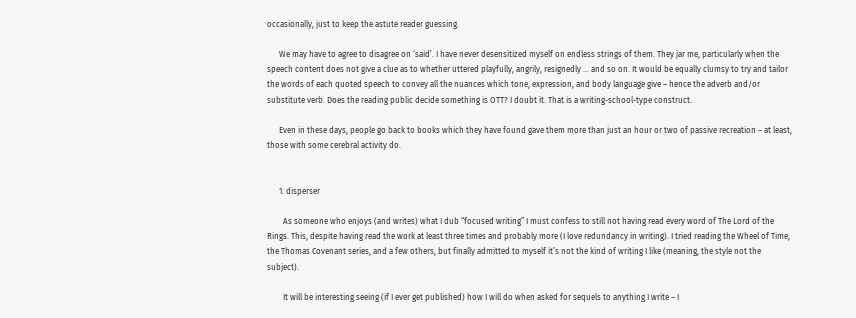occasionally, just to keep the astute reader guessing.

      We may have to agree to disagree on ‘said’. I have never desensitized myself on endless strings of them. They jar me, particularly when the speech content does not give a clue as to whether uttered playfully, angrily, resignedly … and so on. It would be equally clumsy to try and tailor the words of each quoted speech to convey all the nuances which tone, expression, and body language give – hence the adverb and/or substitute verb. Does the reading public decide something is OTT? I doubt it. That is a writing-school-type construct.

      Even in these days, people go back to books which they have found gave them more than just an hour or two of passive recreation – at least, those with some cerebral activity do.


      1. disperser

        As someone who enjoys (and writes) what I dub “focused writing” I must confess to still not having read every word of The Lord of the Rings. This, despite having read the work at least three times and probably more (I love redundancy in writing). I tried reading the Wheel of Time, the Thomas Covenant series, and a few others, but finally admitted to myself it’s not the kind of writing I like (meaning, the style not the subject).

        It will be interesting seeing (if I ever get published) how I will do when asked for sequels to anything I write – I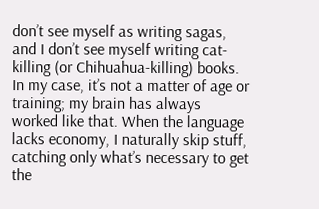don’t see myself as writing sagas, and I don’t see myself writing cat-killing (or Chihuahua-killing) books. In my case, it’s not a matter of age or training; my brain has always worked like that. When the language lacks economy, I naturally skip stuff, catching only what’s necessary to get the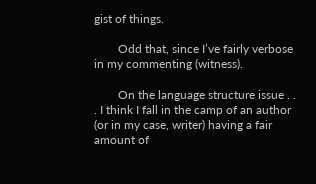gist of things.

        Odd that, since I’ve fairly verbose in my commenting (witness).

        On the language structure issue . . . I think I fall in the camp of an author (or in my case, writer) having a fair amount of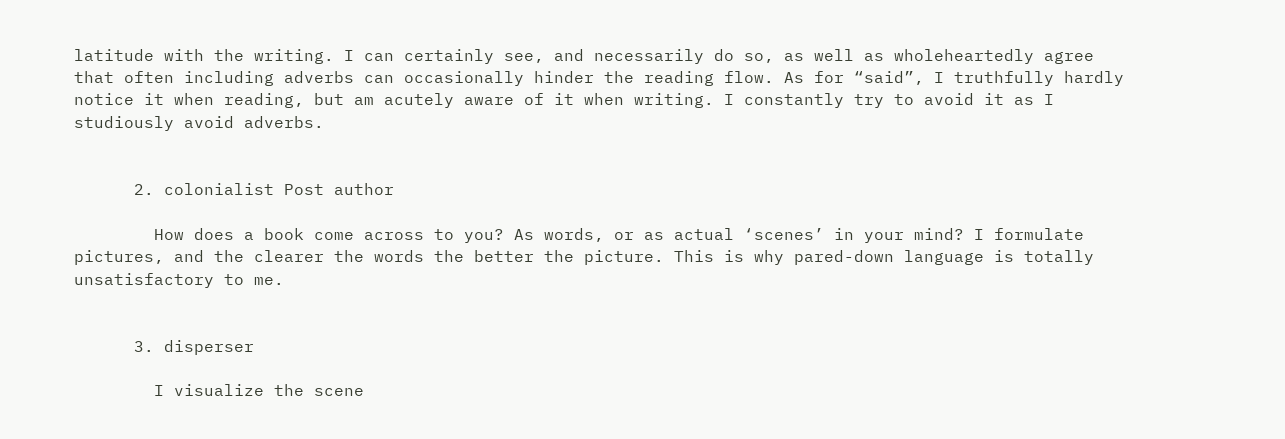latitude with the writing. I can certainly see, and necessarily do so, as well as wholeheartedly agree that often including adverbs can occasionally hinder the reading flow. As for “said”, I truthfully hardly notice it when reading, but am acutely aware of it when writing. I constantly try to avoid it as I studiously avoid adverbs.


      2. colonialist Post author

        How does a book come across to you? As words, or as actual ‘scenes’ in your mind? I formulate pictures, and the clearer the words the better the picture. This is why pared-down language is totally unsatisfactory to me.


      3. disperser

        I visualize the scene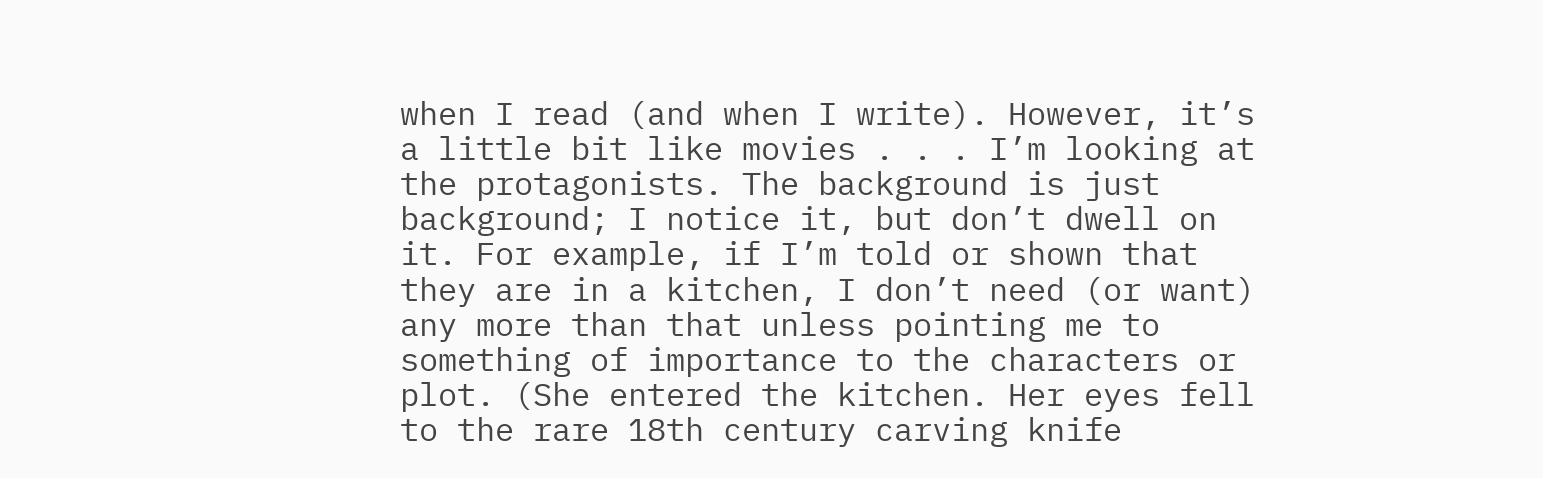when I read (and when I write). However, it’s a little bit like movies . . . I’m looking at the protagonists. The background is just background; I notice it, but don’t dwell on it. For example, if I’m told or shown that they are in a kitchen, I don’t need (or want) any more than that unless pointing me to something of importance to the characters or plot. (She entered the kitchen. Her eyes fell to the rare 18th century carving knife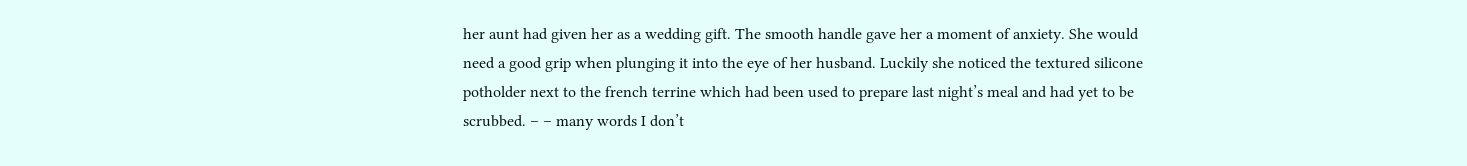her aunt had given her as a wedding gift. The smooth handle gave her a moment of anxiety. She would need a good grip when plunging it into the eye of her husband. Luckily she noticed the textured silicone potholder next to the french terrine which had been used to prepare last night’s meal and had yet to be scrubbed. – – many words I don’t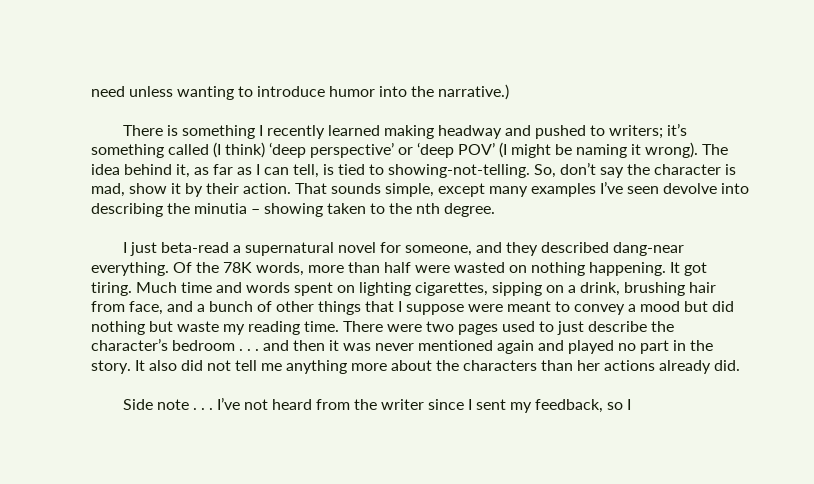need unless wanting to introduce humor into the narrative.)

        There is something I recently learned making headway and pushed to writers; it’s something called (I think) ‘deep perspective’ or ‘deep POV’ (I might be naming it wrong). The idea behind it, as far as I can tell, is tied to showing-not-telling. So, don’t say the character is mad, show it by their action. That sounds simple, except many examples I’ve seen devolve into describing the minutia – showing taken to the nth degree.

        I just beta-read a supernatural novel for someone, and they described dang-near everything. Of the 78K words, more than half were wasted on nothing happening. It got tiring. Much time and words spent on lighting cigarettes, sipping on a drink, brushing hair from face, and a bunch of other things that I suppose were meant to convey a mood but did nothing but waste my reading time. There were two pages used to just describe the character’s bedroom . . . and then it was never mentioned again and played no part in the story. It also did not tell me anything more about the characters than her actions already did.

        Side note . . . I’ve not heard from the writer since I sent my feedback, so I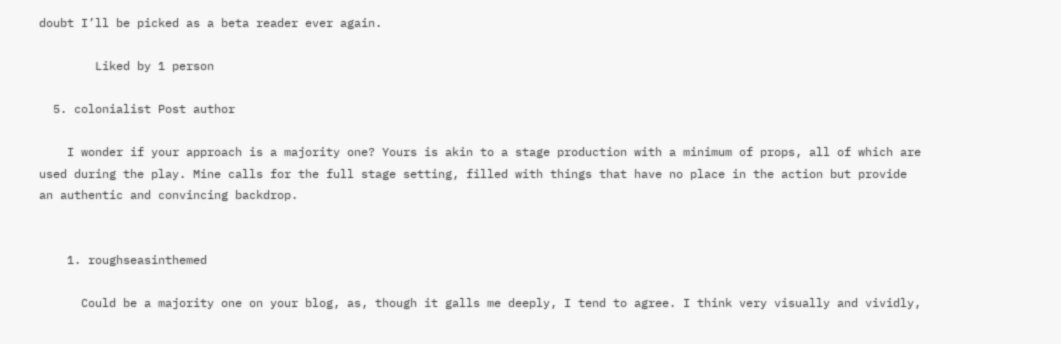doubt I’ll be picked as a beta reader ever again.

        Liked by 1 person

  5. colonialist Post author

    I wonder if your approach is a majority one? Yours is akin to a stage production with a minimum of props, all of which are used during the play. Mine calls for the full stage setting, filled with things that have no place in the action but provide an authentic and convincing backdrop.


    1. roughseasinthemed

      Could be a majority one on your blog, as, though it galls me deeply, I tend to agree. I think very visually and vividly,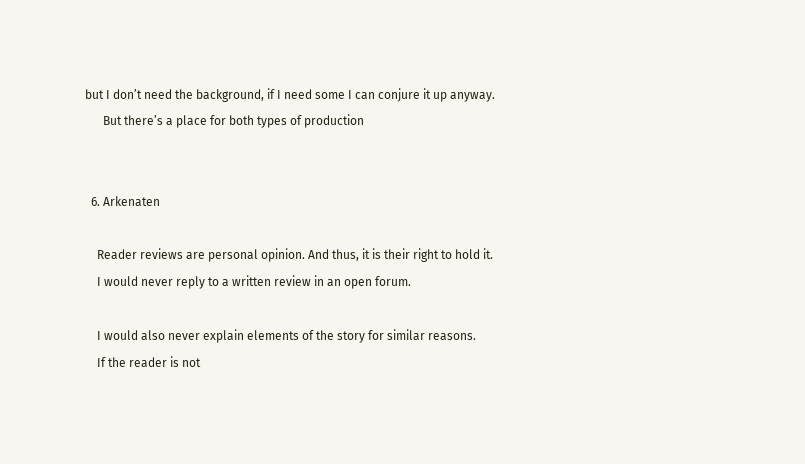but I don’t need the background, if I need some I can conjure it up anyway.
      But there’s a place for both types of production


  6. Arkenaten

    Reader reviews are personal opinion. And thus, it is their right to hold it.
    I would never reply to a written review in an open forum.

    I would also never explain elements of the story for similar reasons.
    If the reader is not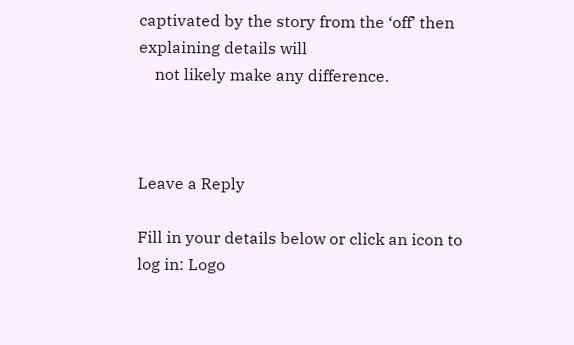captivated by the story from the ‘off’ then explaining details will
    not likely make any difference.



Leave a Reply

Fill in your details below or click an icon to log in: Logo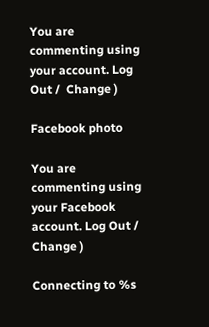You are commenting using your account. Log Out /  Change )

Facebook photo

You are commenting using your Facebook account. Log Out /  Change )

Connecting to %s